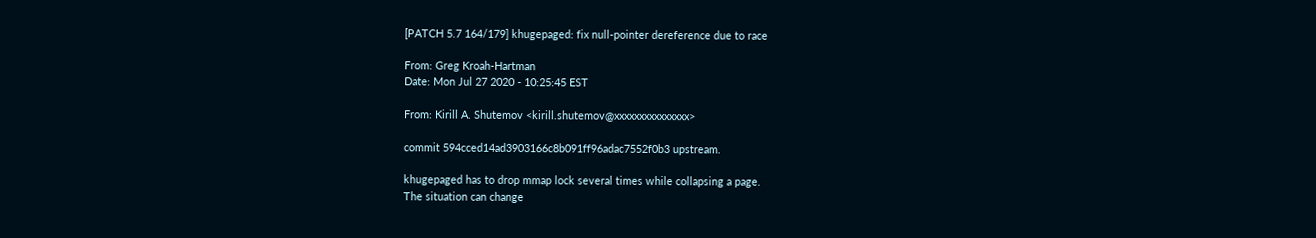[PATCH 5.7 164/179] khugepaged: fix null-pointer dereference due to race

From: Greg Kroah-Hartman
Date: Mon Jul 27 2020 - 10:25:45 EST

From: Kirill A. Shutemov <kirill.shutemov@xxxxxxxxxxxxxxx>

commit 594cced14ad3903166c8b091ff96adac7552f0b3 upstream.

khugepaged has to drop mmap lock several times while collapsing a page.
The situation can change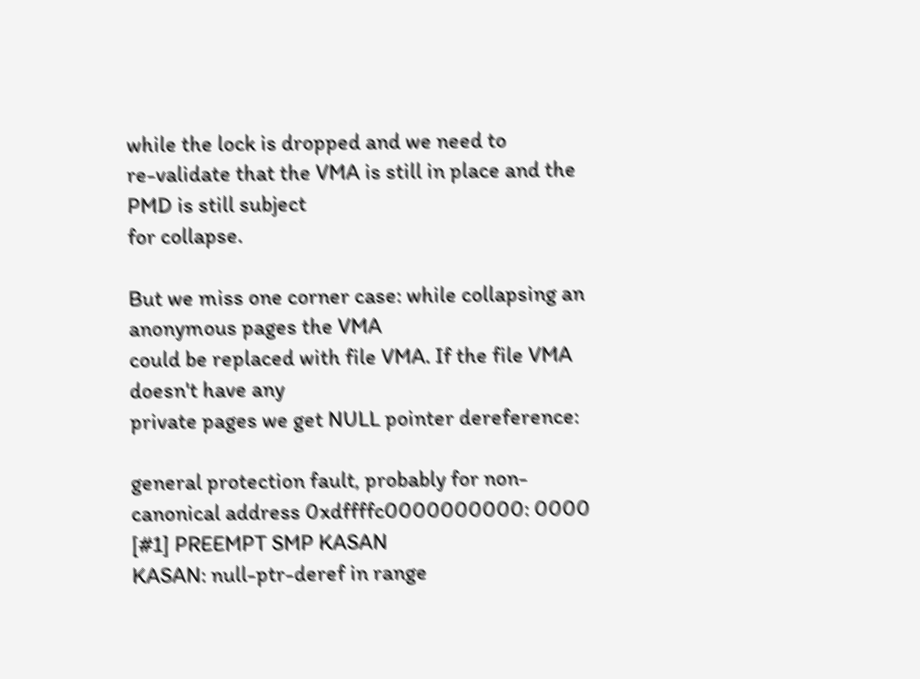while the lock is dropped and we need to
re-validate that the VMA is still in place and the PMD is still subject
for collapse.

But we miss one corner case: while collapsing an anonymous pages the VMA
could be replaced with file VMA. If the file VMA doesn't have any
private pages we get NULL pointer dereference:

general protection fault, probably for non-canonical address 0xdffffc0000000000: 0000 [#1] PREEMPT SMP KASAN
KASAN: null-ptr-deref in range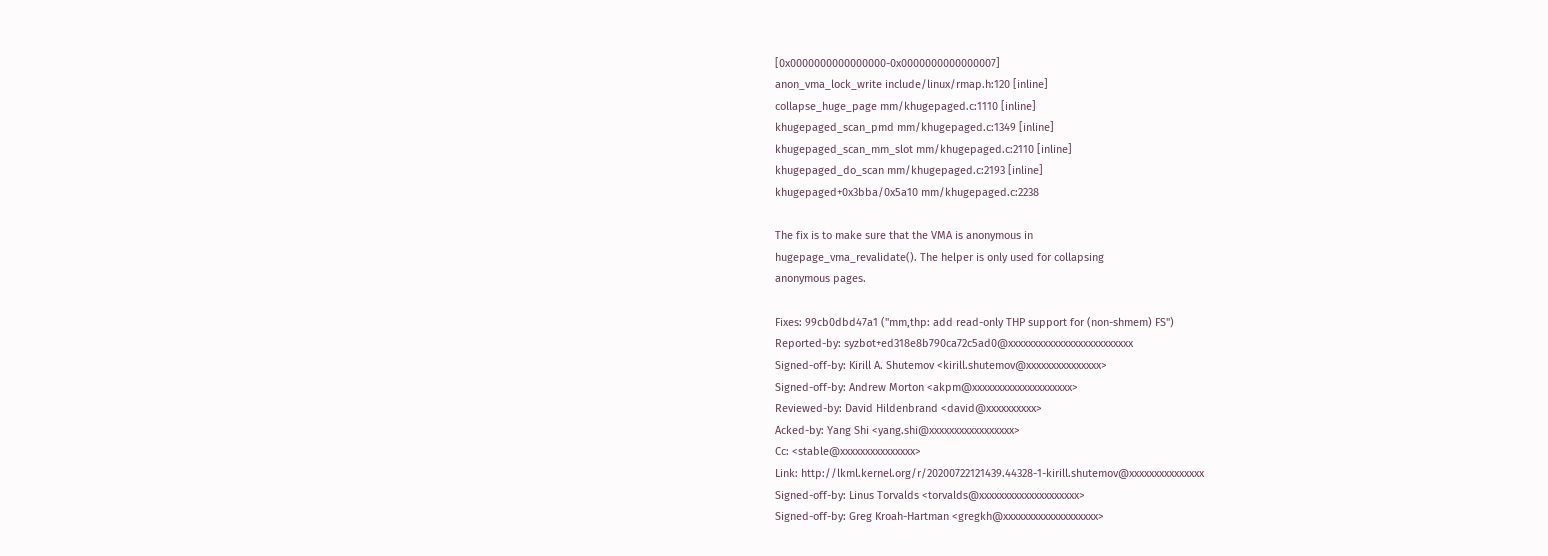[0x0000000000000000-0x0000000000000007]
anon_vma_lock_write include/linux/rmap.h:120 [inline]
collapse_huge_page mm/khugepaged.c:1110 [inline]
khugepaged_scan_pmd mm/khugepaged.c:1349 [inline]
khugepaged_scan_mm_slot mm/khugepaged.c:2110 [inline]
khugepaged_do_scan mm/khugepaged.c:2193 [inline]
khugepaged+0x3bba/0x5a10 mm/khugepaged.c:2238

The fix is to make sure that the VMA is anonymous in
hugepage_vma_revalidate(). The helper is only used for collapsing
anonymous pages.

Fixes: 99cb0dbd47a1 ("mm,thp: add read-only THP support for (non-shmem) FS")
Reported-by: syzbot+ed318e8b790ca72c5ad0@xxxxxxxxxxxxxxxxxxxxxxxxx
Signed-off-by: Kirill A. Shutemov <kirill.shutemov@xxxxxxxxxxxxxxx>
Signed-off-by: Andrew Morton <akpm@xxxxxxxxxxxxxxxxxxxx>
Reviewed-by: David Hildenbrand <david@xxxxxxxxxx>
Acked-by: Yang Shi <yang.shi@xxxxxxxxxxxxxxxxx>
Cc: <stable@xxxxxxxxxxxxxxx>
Link: http://lkml.kernel.org/r/20200722121439.44328-1-kirill.shutemov@xxxxxxxxxxxxxxx
Signed-off-by: Linus Torvalds <torvalds@xxxxxxxxxxxxxxxxxxxx>
Signed-off-by: Greg Kroah-Hartman <gregkh@xxxxxxxxxxxxxxxxxxx>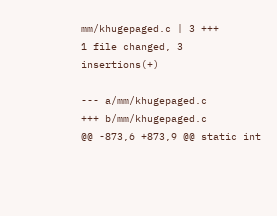mm/khugepaged.c | 3 +++
1 file changed, 3 insertions(+)

--- a/mm/khugepaged.c
+++ b/mm/khugepaged.c
@@ -873,6 +873,9 @@ static int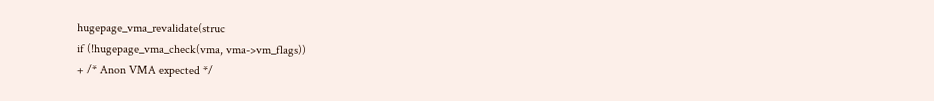hugepage_vma_revalidate(struc
if (!hugepage_vma_check(vma, vma->vm_flags))
+ /* Anon VMA expected */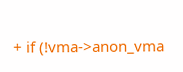+ if (!vma->anon_vma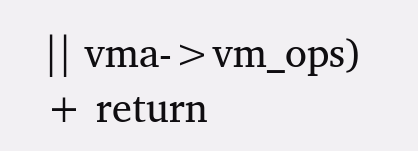|| vma->vm_ops)
+ return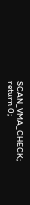SCAN_VMA_CHECK;
return 0;